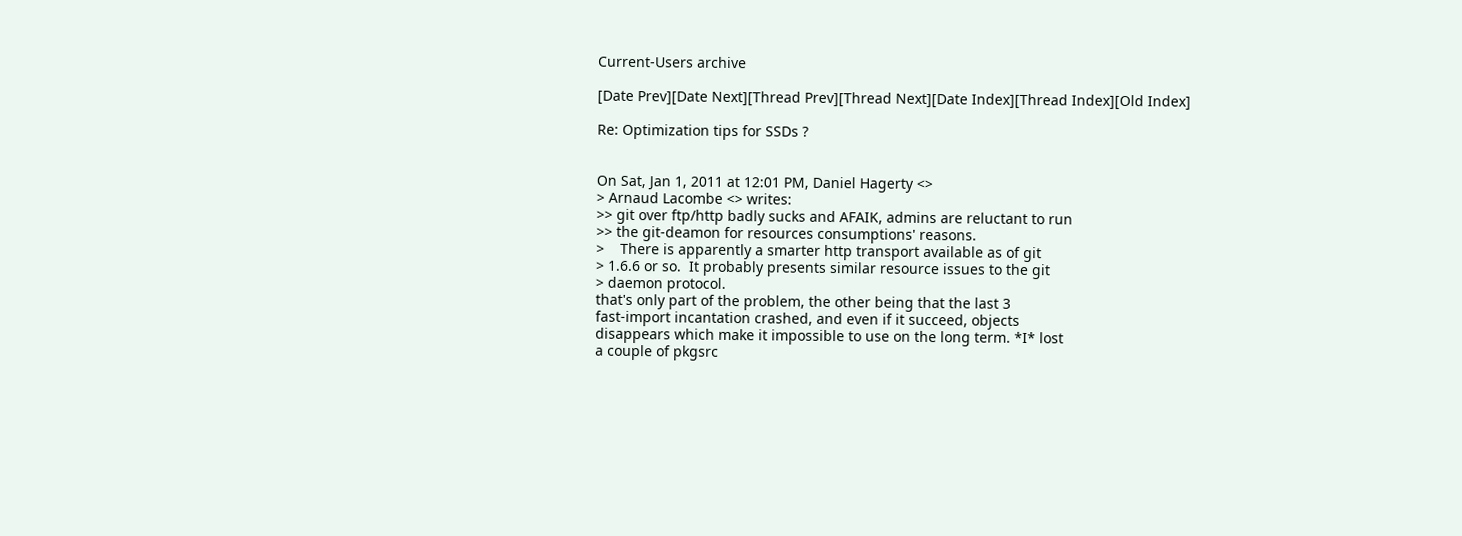Current-Users archive

[Date Prev][Date Next][Thread Prev][Thread Next][Date Index][Thread Index][Old Index]

Re: Optimization tips for SSDs ?


On Sat, Jan 1, 2011 at 12:01 PM, Daniel Hagerty <>
> Arnaud Lacombe <> writes:
>> git over ftp/http badly sucks and AFAIK, admins are reluctant to run
>> the git-deamon for resources consumptions' reasons.
>    There is apparently a smarter http transport available as of git
> 1.6.6 or so.  It probably presents similar resource issues to the git
> daemon protocol.
that's only part of the problem, the other being that the last 3
fast-import incantation crashed, and even if it succeed, objects
disappears which make it impossible to use on the long term. *I* lost
a couple of pkgsrc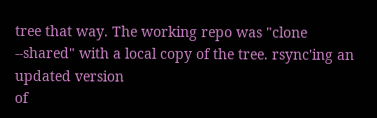tree that way. The working repo was "clone
--shared" with a local copy of the tree. rsync'ing an updated version
of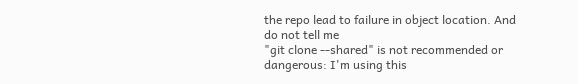the repo lead to failure in object location. And do not tell me
"git clone --shared" is not recommended or dangerous: I'm using this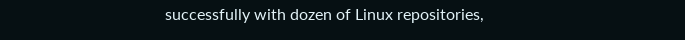successfully with dozen of Linux repositories,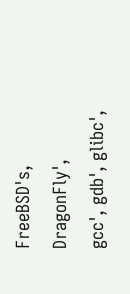FreeBSD's, DragonFly',
gcc', gdb', glibc',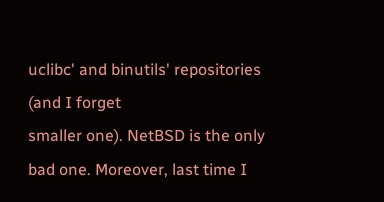uclibc' and binutils' repositories (and I forget
smaller one). NetBSD is the only bad one. Moreover, last time I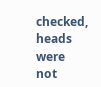checked, heads were not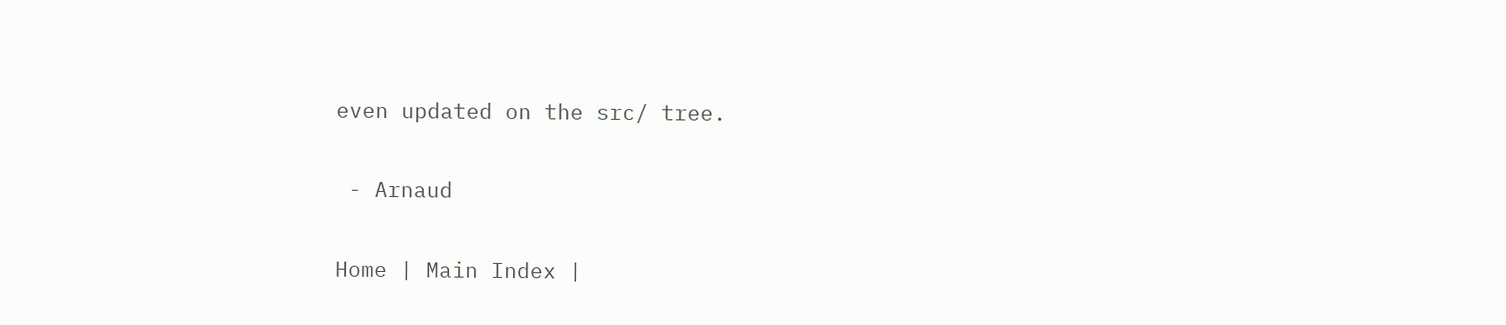even updated on the src/ tree.

 - Arnaud

Home | Main Index |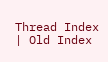Thread Index | Old Index